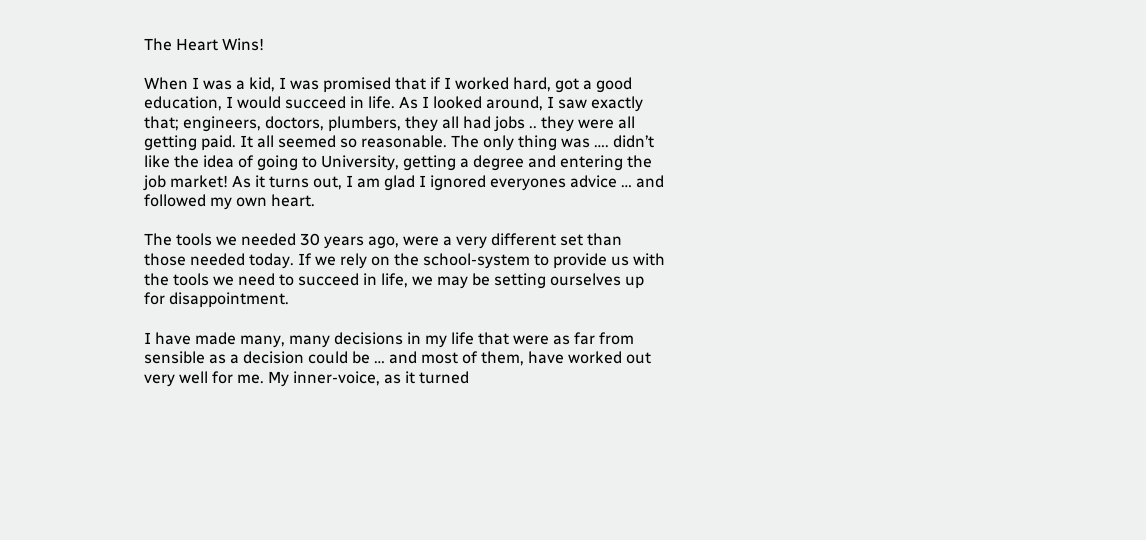The Heart Wins!

When I was a kid, I was promised that if I worked hard, got a good education, I would succeed in life. As I looked around, I saw exactly that; engineers, doctors, plumbers, they all had jobs .. they were all getting paid. It all seemed so reasonable. The only thing was …. didn’t like the idea of going to University, getting a degree and entering the job market! As it turns out, I am glad I ignored everyones advice … and followed my own heart.

The tools we needed 30 years ago, were a very different set than those needed today. If we rely on the school-system to provide us with the tools we need to succeed in life, we may be setting ourselves up for disappointment.

I have made many, many decisions in my life that were as far from sensible as a decision could be … and most of them, have worked out very well for me. My inner-voice, as it turned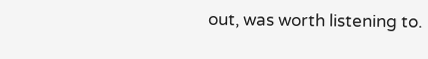out, was worth listening to.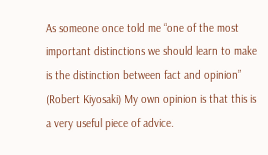As someone once told me “one of the most important distinctions we should learn to make is the distinction between fact and opinion” (Robert Kiyosaki) My own opinion is that this is a very useful piece of advice.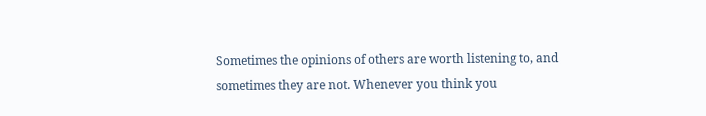Sometimes the opinions of others are worth listening to, and sometimes they are not. Whenever you think you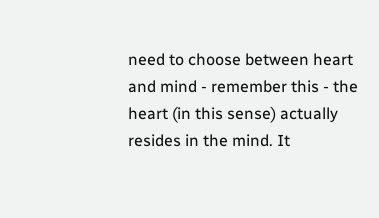need to choose between heart and mind - remember this - the heart (in this sense) actually resides in the mind. It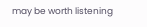may be worth listening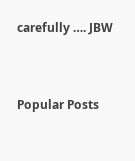carefully …. JBW


Popular Posts